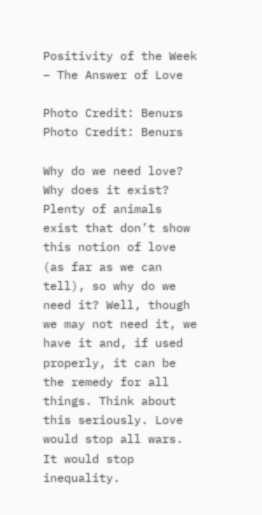Positivity of the Week – The Answer of Love

Photo Credit: Benurs
Photo Credit: Benurs

Why do we need love? Why does it exist? Plenty of animals exist that don’t show this notion of love (as far as we can tell), so why do we need it? Well, though we may not need it, we have it and, if used properly, it can be the remedy for all things. Think about this seriously. Love would stop all wars. It would stop inequality.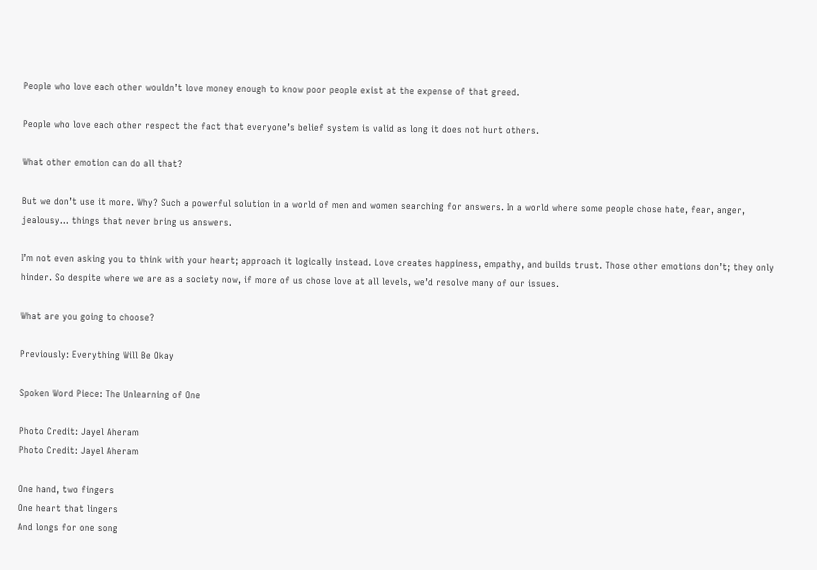People who love each other wouldn’t love money enough to know poor people exist at the expense of that greed.

People who love each other respect the fact that everyone’s belief system is valid as long it does not hurt others.

What other emotion can do all that?

But we don’t use it more. Why? Such a powerful solution in a world of men and women searching for answers. In a world where some people chose hate, fear, anger, jealousy… things that never bring us answers.

I’m not even asking you to think with your heart; approach it logically instead. Love creates happiness, empathy, and builds trust. Those other emotions don’t; they only hinder. So despite where we are as a society now, if more of us chose love at all levels, we’d resolve many of our issues.

What are you going to choose?

Previously: Everything Will Be Okay

Spoken Word Piece: The Unlearning of One

Photo Credit: Jayel Aheram
Photo Credit: Jayel Aheram

One hand, two fingers
One heart that lingers
And longs for one song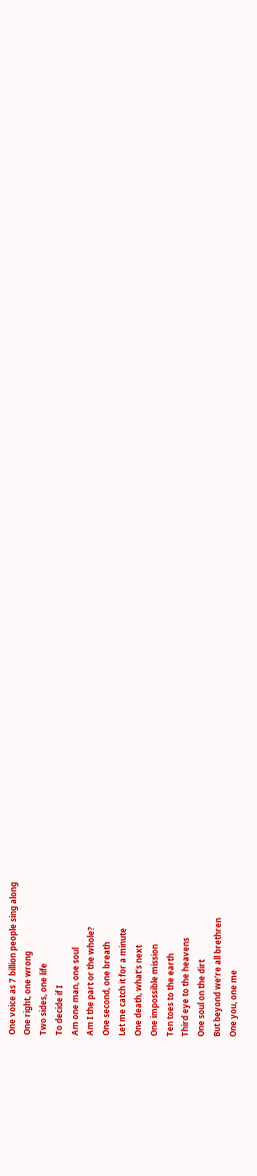One voice as 7 billion people sing along
One right, one wrong
Two sides, one life
To decide if I
Am one man, one soul
Am I the part or the whole?
One second, one breath
Let me catch it for a minute
One death, what’s next
One impossible mission
Ten toes to the earth
Third eye to the heavens
One soul on the dirt
But beyond we’re all brethren
One you, one me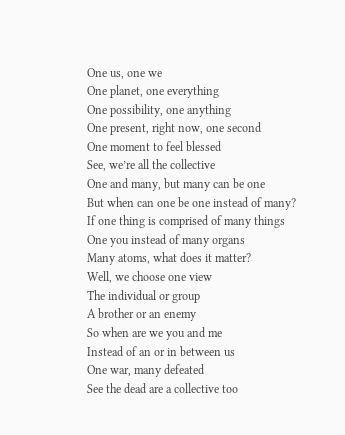One us, one we
One planet, one everything
One possibility, one anything
One present, right now, one second
One moment to feel blessed
See, we’re all the collective
One and many, but many can be one
But when can one be one instead of many?
If one thing is comprised of many things
One you instead of many organs
Many atoms, what does it matter?
Well, we choose one view
The individual or group
A brother or an enemy
So when are we you and me
Instead of an or in between us
One war, many defeated
See the dead are a collective too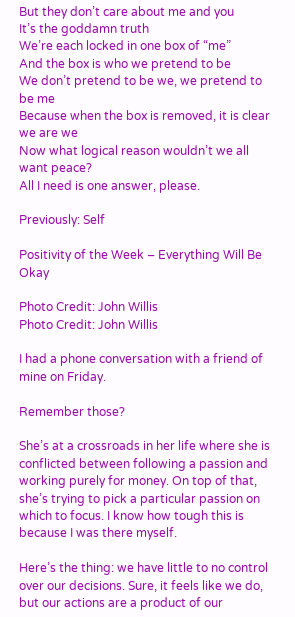But they don’t care about me and you
It’s the goddamn truth
We’re each locked in one box of “me”
And the box is who we pretend to be
We don’t pretend to be we, we pretend to be me
Because when the box is removed, it is clear we are we
Now what logical reason wouldn’t we all want peace?
All I need is one answer, please.

Previously: Self

Positivity of the Week – Everything Will Be Okay

Photo Credit: John Willis
Photo Credit: John Willis

I had a phone conversation with a friend of mine on Friday.

Remember those?

She’s at a crossroads in her life where she is conflicted between following a passion and working purely for money. On top of that, she’s trying to pick a particular passion on which to focus. I know how tough this is because I was there myself.

Here’s the thing: we have little to no control over our decisions. Sure, it feels like we do, but our actions are a product of our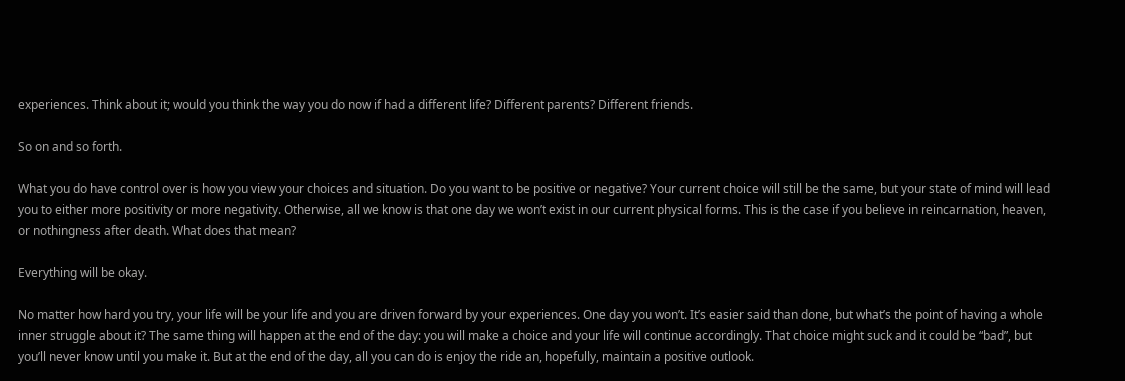experiences. Think about it; would you think the way you do now if had a different life? Different parents? Different friends.

So on and so forth.

What you do have control over is how you view your choices and situation. Do you want to be positive or negative? Your current choice will still be the same, but your state of mind will lead you to either more positivity or more negativity. Otherwise, all we know is that one day we won’t exist in our current physical forms. This is the case if you believe in reincarnation, heaven, or nothingness after death. What does that mean?

Everything will be okay.

No matter how hard you try, your life will be your life and you are driven forward by your experiences. One day you won’t. It’s easier said than done, but what’s the point of having a whole inner struggle about it? The same thing will happen at the end of the day: you will make a choice and your life will continue accordingly. That choice might suck and it could be “bad”, but you’ll never know until you make it. But at the end of the day, all you can do is enjoy the ride an, hopefully, maintain a positive outlook.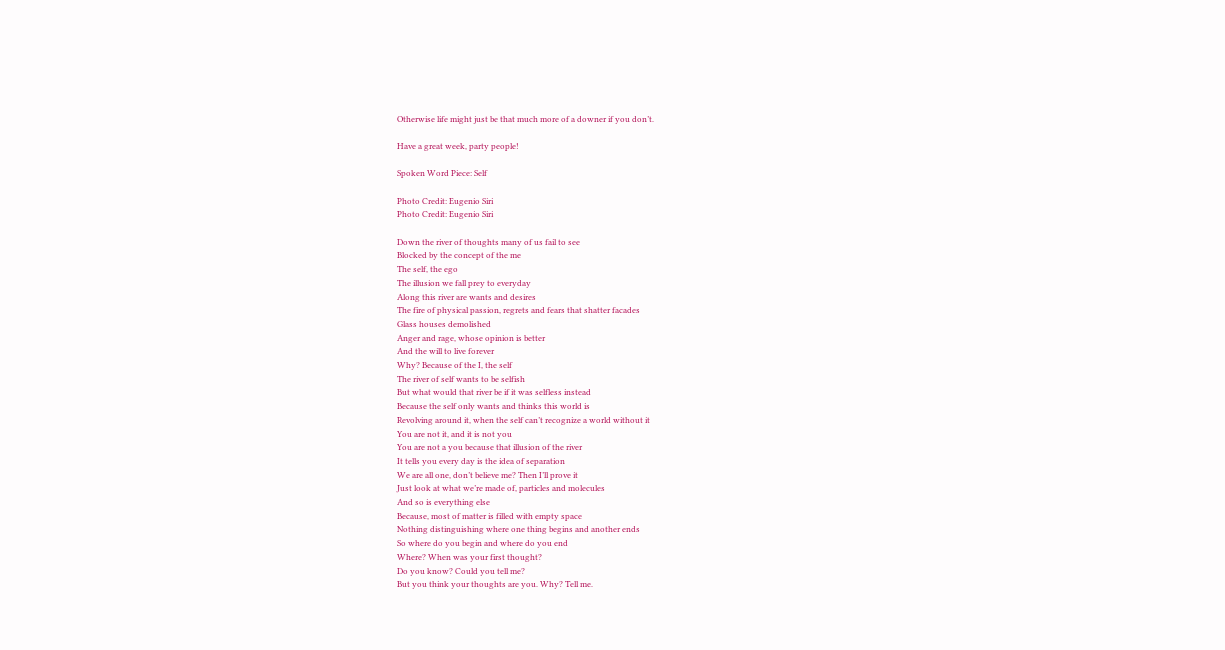Otherwise life might just be that much more of a downer if you don’t.

Have a great week, party people!

Spoken Word Piece: Self

Photo Credit: Eugenio Siri
Photo Credit: Eugenio Siri

Down the river of thoughts many of us fail to see
Blocked by the concept of the me
The self, the ego
The illusion we fall prey to everyday
Along this river are wants and desires
The fire of physical passion, regrets and fears that shatter facades
Glass houses demolished
Anger and rage, whose opinion is better
And the will to live forever
Why? Because of the I, the self
The river of self wants to be selfish
But what would that river be if it was selfless instead
Because the self only wants and thinks this world is
Revolving around it, when the self can’t recognize a world without it
You are not it, and it is not you
You are not a you because that illusion of the river
It tells you every day is the idea of separation
We are all one, don’t believe me? Then I’ll prove it
Just look at what we’re made of, particles and molecules
And so is everything else
Because, most of matter is filled with empty space
Nothing distinguishing where one thing begins and another ends
So where do you begin and where do you end
Where? When was your first thought?
Do you know? Could you tell me?
But you think your thoughts are you. Why? Tell me.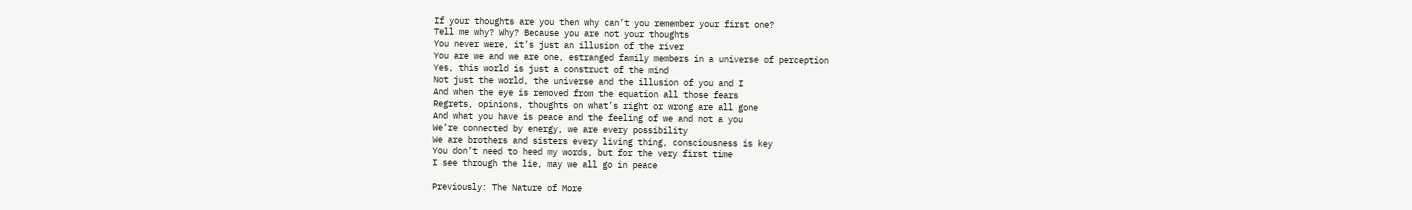If your thoughts are you then why can’t you remember your first one?
Tell me why? Why? Because you are not your thoughts
You never were, it’s just an illusion of the river
You are we and we are one, estranged family members in a universe of perception
Yes, this world is just a construct of the mind
Not just the world, the universe and the illusion of you and I
And when the eye is removed from the equation all those fears
Regrets, opinions, thoughts on what’s right or wrong are all gone
And what you have is peace and the feeling of we and not a you
We’re connected by energy, we are every possibility
We are brothers and sisters every living thing, consciousness is key
You don’t need to heed my words, but for the very first time
I see through the lie, may we all go in peace

Previously: The Nature of More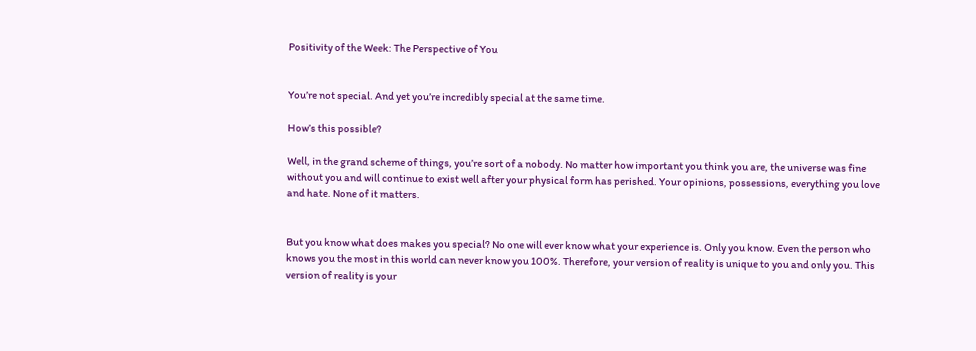Positivity of the Week: The Perspective of You


You’re not special. And yet you’re incredibly special at the same time.

How’s this possible?

Well, in the grand scheme of things, you’re sort of a nobody. No matter how important you think you are, the universe was fine without you and will continue to exist well after your physical form has perished. Your opinions, possessions, everything you love and hate. None of it matters.


But you know what does makes you special? No one will ever know what your experience is. Only you know. Even the person who knows you the most in this world can never know you 100%. Therefore, your version of reality is unique to you and only you. This version of reality is your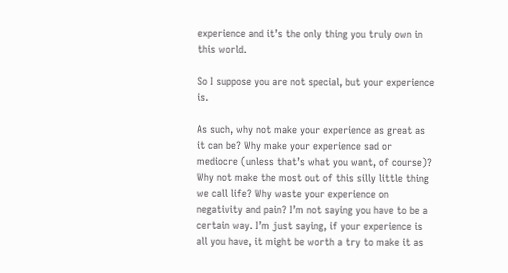experience and it’s the only thing you truly own in this world.

So I suppose you are not special, but your experience is.

As such, why not make your experience as great as it can be? Why make your experience sad or mediocre (unless that’s what you want, of course)? Why not make the most out of this silly little thing we call life? Why waste your experience on negativity and pain? I’m not saying you have to be a certain way. I’m just saying, if your experience is all you have, it might be worth a try to make it as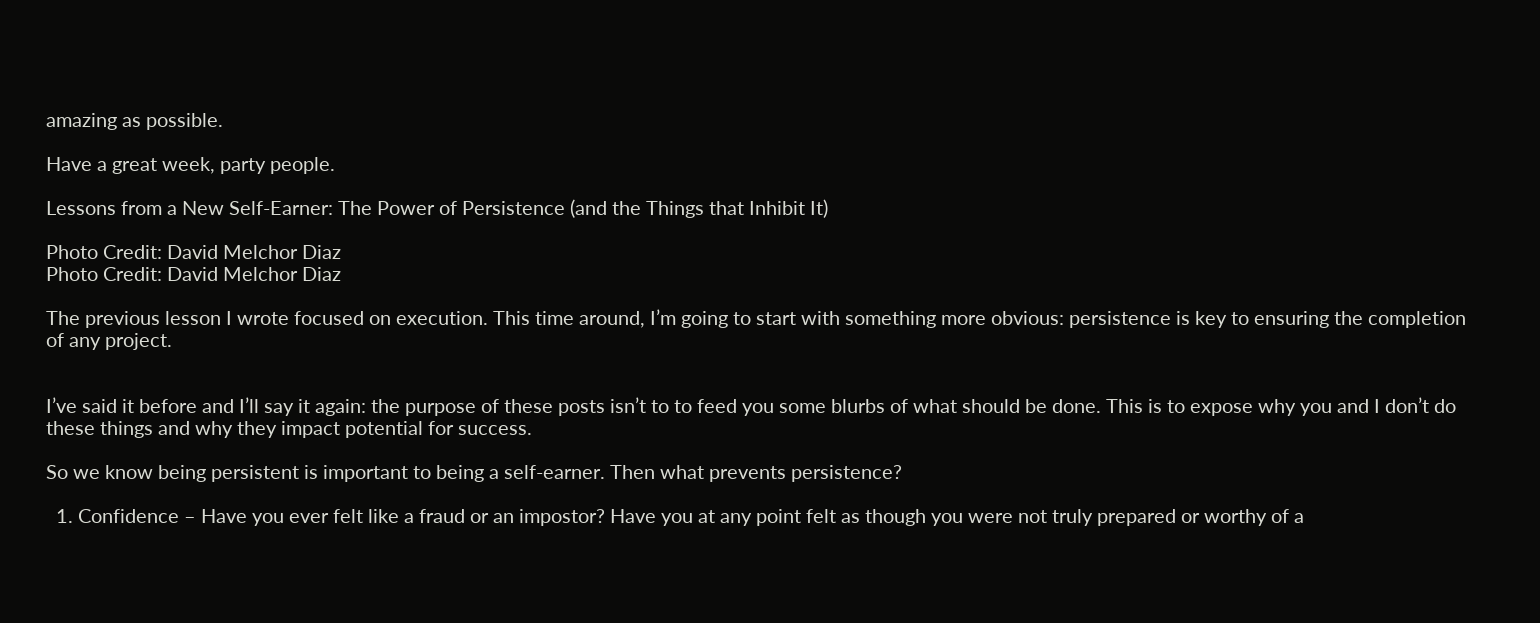amazing as possible.

Have a great week, party people.

Lessons from a New Self-Earner: The Power of Persistence (and the Things that Inhibit It)

Photo Credit: David Melchor Diaz
Photo Credit: David Melchor Diaz

The previous lesson I wrote focused on execution. This time around, I’m going to start with something more obvious: persistence is key to ensuring the completion of any project.


I’ve said it before and I’ll say it again: the purpose of these posts isn’t to to feed you some blurbs of what should be done. This is to expose why you and I don’t do these things and why they impact potential for success.

So we know being persistent is important to being a self-earner. Then what prevents persistence?

  1. Confidence – Have you ever felt like a fraud or an impostor? Have you at any point felt as though you were not truly prepared or worthy of a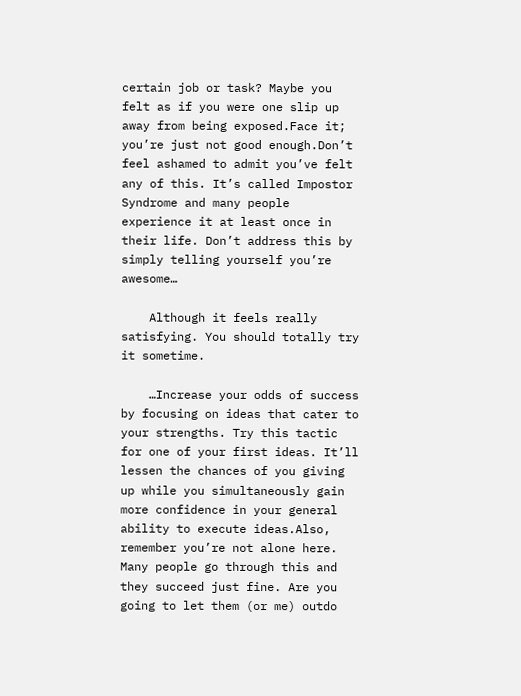certain job or task? Maybe you felt as if you were one slip up away from being exposed.Face it; you’re just not good enough.Don’t feel ashamed to admit you’ve felt any of this. It’s called Impostor Syndrome and many people experience it at least once in their life. Don’t address this by simply telling yourself you’re awesome…

    Although it feels really satisfying. You should totally try it sometime.

    …Increase your odds of success by focusing on ideas that cater to your strengths. Try this tactic for one of your first ideas. It’ll lessen the chances of you giving up while you simultaneously gain more confidence in your general ability to execute ideas.Also, remember you’re not alone here. Many people go through this and they succeed just fine. Are you going to let them (or me) outdo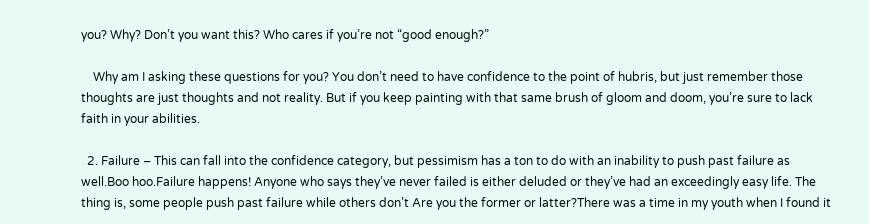you? Why? Don’t you want this? Who cares if you’re not “good enough?”

    Why am I asking these questions for you? You don’t need to have confidence to the point of hubris, but just remember those thoughts are just thoughts and not reality. But if you keep painting with that same brush of gloom and doom, you’re sure to lack faith in your abilities.

  2. Failure – This can fall into the confidence category, but pessimism has a ton to do with an inability to push past failure as well.Boo hoo.Failure happens! Anyone who says they’ve never failed is either deluded or they’ve had an exceedingly easy life. The thing is, some people push past failure while others don’t Are you the former or latter?There was a time in my youth when I found it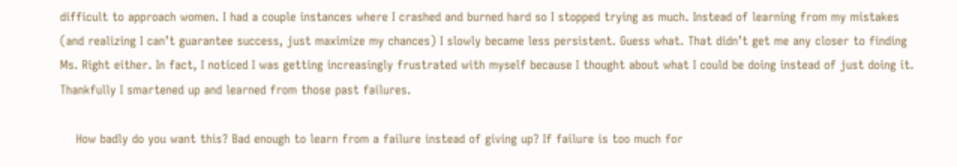difficult to approach women. I had a couple instances where I crashed and burned hard so I stopped trying as much. Instead of learning from my mistakes (and realizing I can’t guarantee success, just maximize my chances) I slowly became less persistent. Guess what. That didn’t get me any closer to finding Ms. Right either. In fact, I noticed I was getting increasingly frustrated with myself because I thought about what I could be doing instead of just doing it. Thankfully I smartened up and learned from those past failures.

    How badly do you want this? Bad enough to learn from a failure instead of giving up? If failure is too much for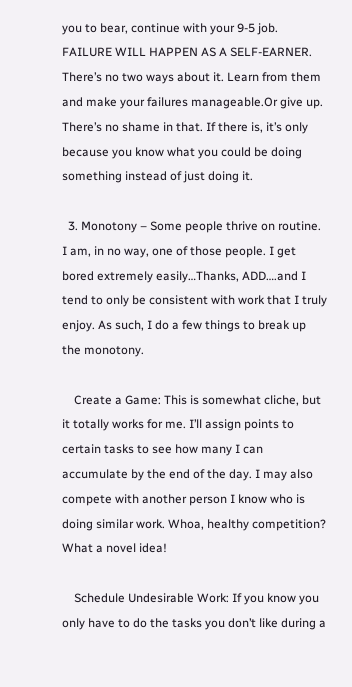you to bear, continue with your 9-5 job. FAILURE WILL HAPPEN AS A SELF-EARNER. There’s no two ways about it. Learn from them and make your failures manageable.Or give up. There’s no shame in that. If there is, it’s only because you know what you could be doing something instead of just doing it.

  3. Monotony – Some people thrive on routine. I am, in no way, one of those people. I get bored extremely easily…Thanks, ADD….and I tend to only be consistent with work that I truly enjoy. As such, I do a few things to break up the monotony.

    Create a Game: This is somewhat cliche, but it totally works for me. I’ll assign points to certain tasks to see how many I can accumulate by the end of the day. I may also compete with another person I know who is doing similar work. Whoa, healthy competition? What a novel idea!

    Schedule Undesirable Work: If you know you only have to do the tasks you don’t like during a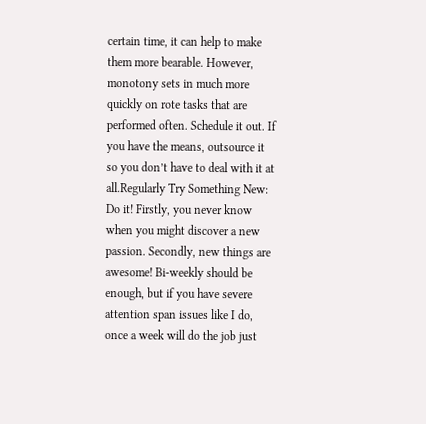certain time, it can help to make them more bearable. However, monotony sets in much more quickly on rote tasks that are performed often. Schedule it out. If you have the means, outsource it so you don’t have to deal with it at all.Regularly Try Something New: Do it! Firstly, you never know when you might discover a new passion. Secondly, new things are awesome! Bi-weekly should be enough, but if you have severe attention span issues like I do, once a week will do the job just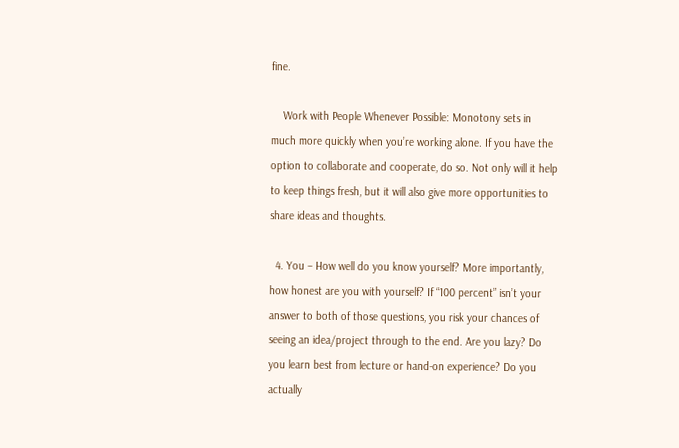fine.

    Work with People Whenever Possible: Monotony sets in much more quickly when you’re working alone. If you have the option to collaborate and cooperate, do so. Not only will it help to keep things fresh, but it will also give more opportunities to share ideas and thoughts.

  4. You – How well do you know yourself? More importantly, how honest are you with yourself? If “100 percent” isn’t your answer to both of those questions, you risk your chances of seeing an idea/project through to the end. Are you lazy? Do you learn best from lecture or hand-on experience? Do you actually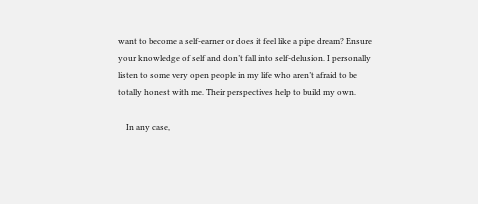want to become a self-earner or does it feel like a pipe dream? Ensure your knowledge of self and don’t fall into self-delusion. I personally listen to some very open people in my life who aren’t afraid to be totally honest with me. Their perspectives help to build my own.

    In any case,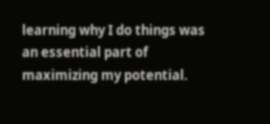learning why I do things was an essential part of maximizing my potential.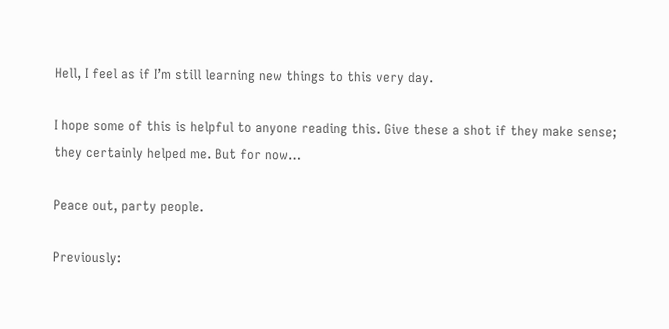Hell, I feel as if I’m still learning new things to this very day.

I hope some of this is helpful to anyone reading this. Give these a shot if they make sense; they certainly helped me. But for now…

Peace out, party people.

Previously: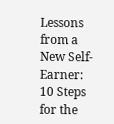Lessons from a New Self-Earner: 10 Steps for the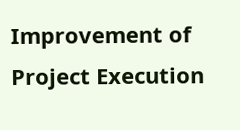Improvement of Project Execution